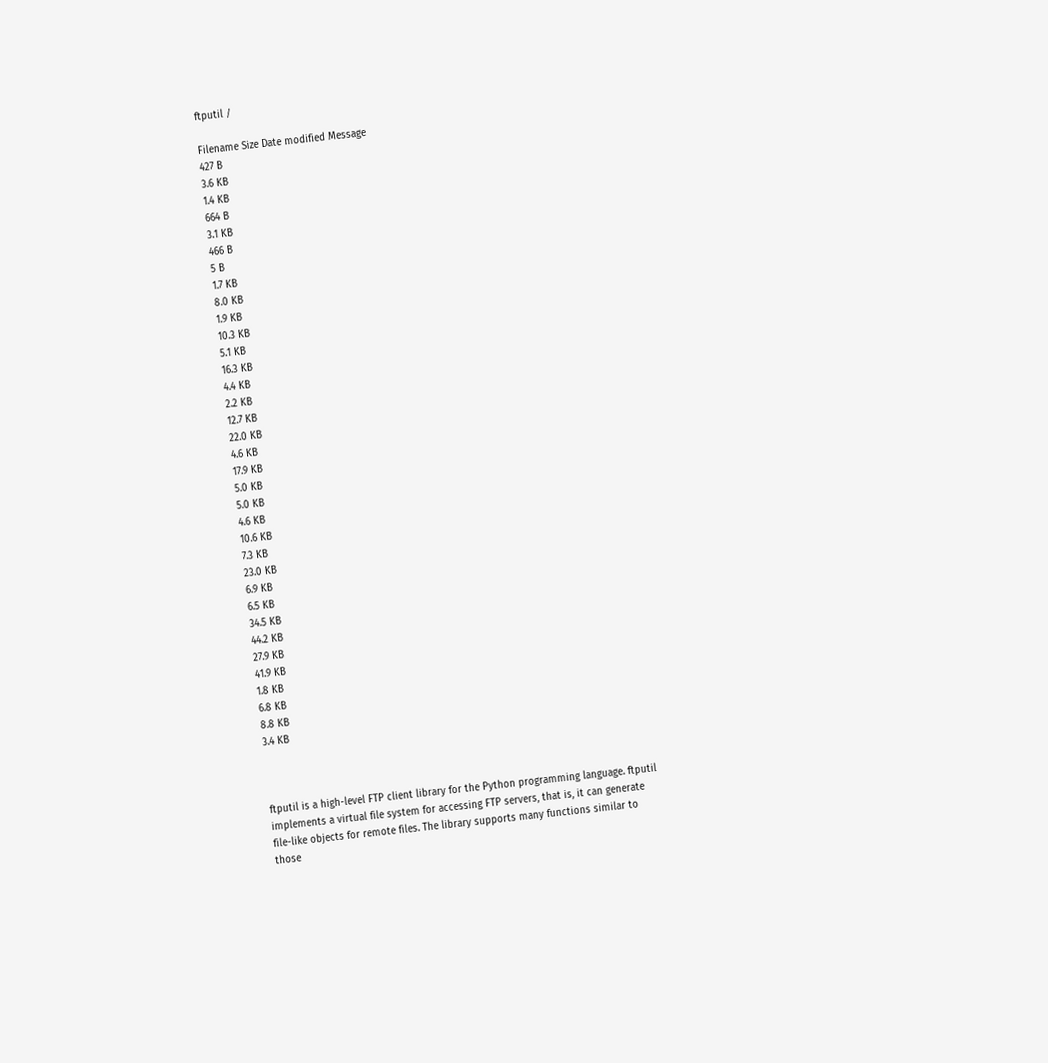ftputil /

Filename Size Date modified Message
427 B
3.6 KB
1.4 KB
664 B
3.1 KB
466 B
5 B
1.7 KB
8.0 KB
1.9 KB
10.3 KB
5.1 KB
16.3 KB
4.4 KB
2.2 KB
12.7 KB
22.0 KB
4.6 KB
17.9 KB
5.0 KB
5.0 KB
4.6 KB
10.6 KB
7.3 KB
23.0 KB
6.9 KB
6.5 KB
34.5 KB
44.2 KB
27.9 KB
41.9 KB
1.8 KB
6.8 KB
8.8 KB
3.4 KB



ftputil is a high-level FTP client library for the Python programming language. ftputil implements a virtual file system for accessing FTP servers, that is, it can generate file-like objects for remote files. The library supports many functions similar to those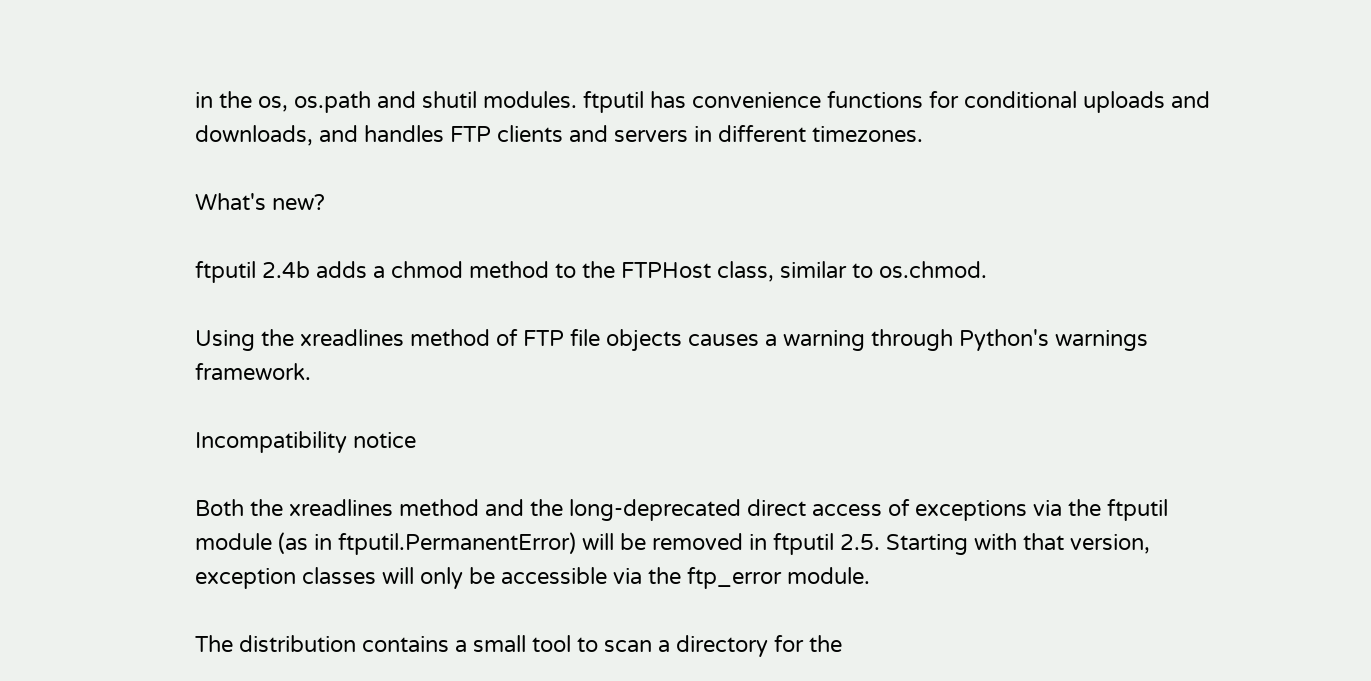in the os, os.path and shutil modules. ftputil has convenience functions for conditional uploads and downloads, and handles FTP clients and servers in different timezones.

What's new?

ftputil 2.4b adds a chmod method to the FTPHost class, similar to os.chmod.

Using the xreadlines method of FTP file objects causes a warning through Python's warnings framework.

Incompatibility notice

Both the xreadlines method and the long-deprecated direct access of exceptions via the ftputil module (as in ftputil.PermanentError) will be removed in ftputil 2.5. Starting with that version, exception classes will only be accessible via the ftp_error module.

The distribution contains a small tool to scan a directory for the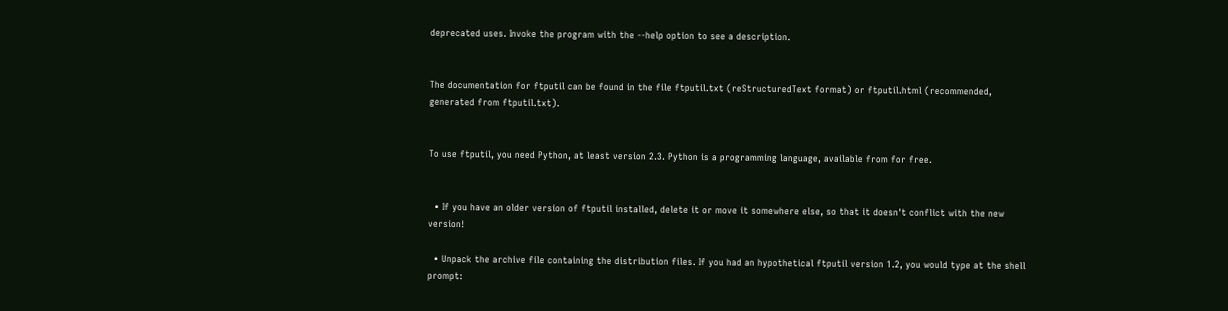deprecated uses. Invoke the program with the --help option to see a description.


The documentation for ftputil can be found in the file ftputil.txt (reStructuredText format) or ftputil.html (recommended, generated from ftputil.txt).


To use ftputil, you need Python, at least version 2.3. Python is a programming language, available from for free.


  • If you have an older version of ftputil installed, delete it or move it somewhere else, so that it doesn't conflict with the new version!

  • Unpack the archive file containing the distribution files. If you had an hypothetical ftputil version 1.2, you would type at the shell prompt: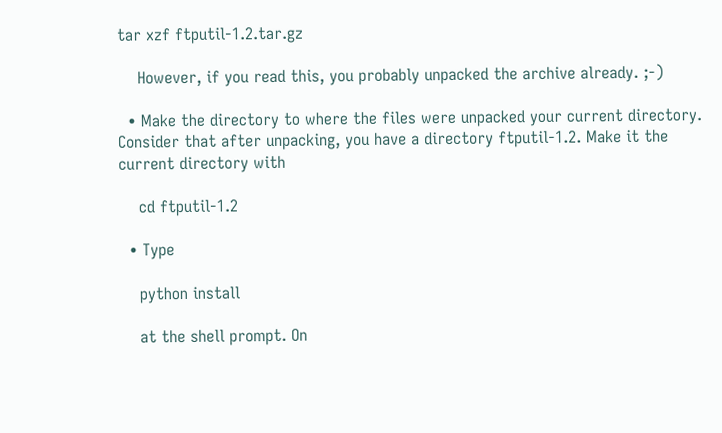tar xzf ftputil-1.2.tar.gz

    However, if you read this, you probably unpacked the archive already. ;-)

  • Make the directory to where the files were unpacked your current directory. Consider that after unpacking, you have a directory ftputil-1.2. Make it the current directory with

    cd ftputil-1.2

  • Type

    python install

    at the shell prompt. On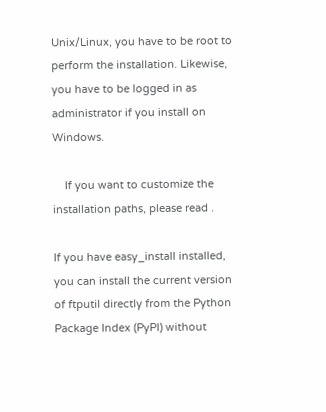Unix/Linux, you have to be root to perform the installation. Likewise, you have to be logged in as administrator if you install on Windows.

    If you want to customize the installation paths, please read .

If you have easy_install installed, you can install the current version of ftputil directly from the Python Package Index (PyPI) without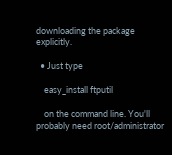downloading the package explicitly.

  • Just type

    easy_install ftputil

    on the command line. You'll probably need root/administrator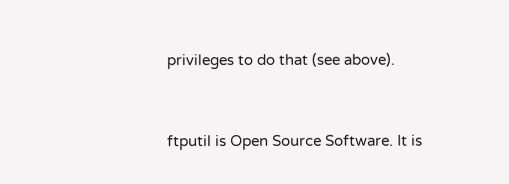privileges to do that (see above).


ftputil is Open Source Software. It is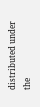distributed under the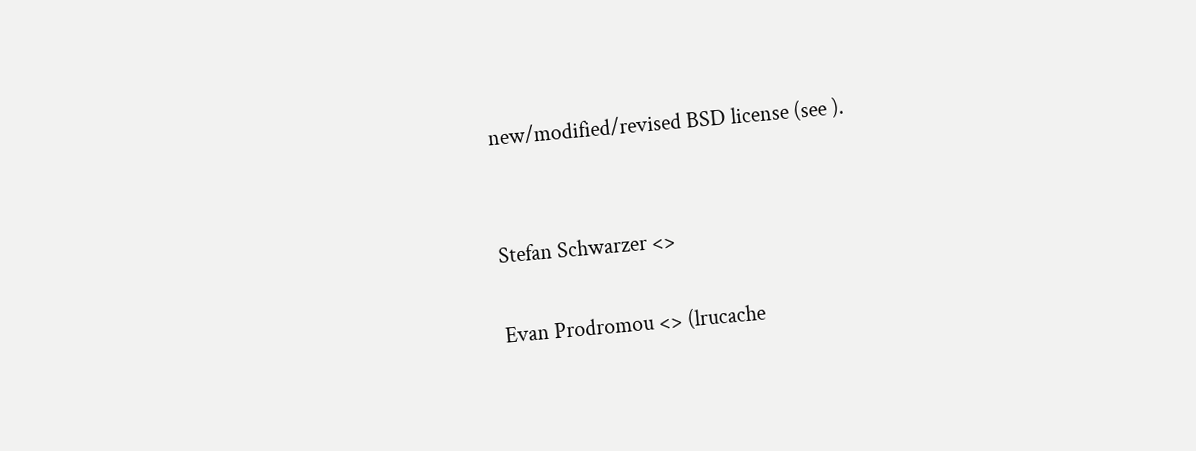new/modified/revised BSD license (see ).


Stefan Schwarzer <>

Evan Prodromou <> (lrucache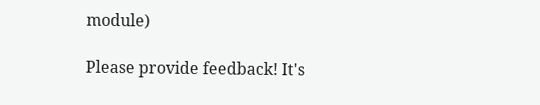module)

Please provide feedback! It's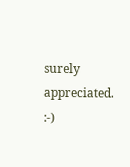surely appreciated. :-)